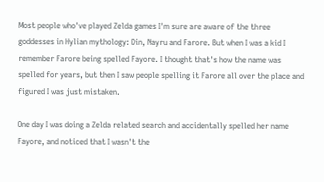Most people who've played Zelda games I'm sure are aware of the three goddesses in Hylian mythology: Din, Nayru and Farore. But when I was a kid I remember Farore being spelled Fayore. I thought that's how the name was spelled for years, but then I saw people spelling it Farore all over the place and figured I was just mistaken.

One day I was doing a Zelda related search and accidentally spelled her name Fayore, and noticed that I wasn't the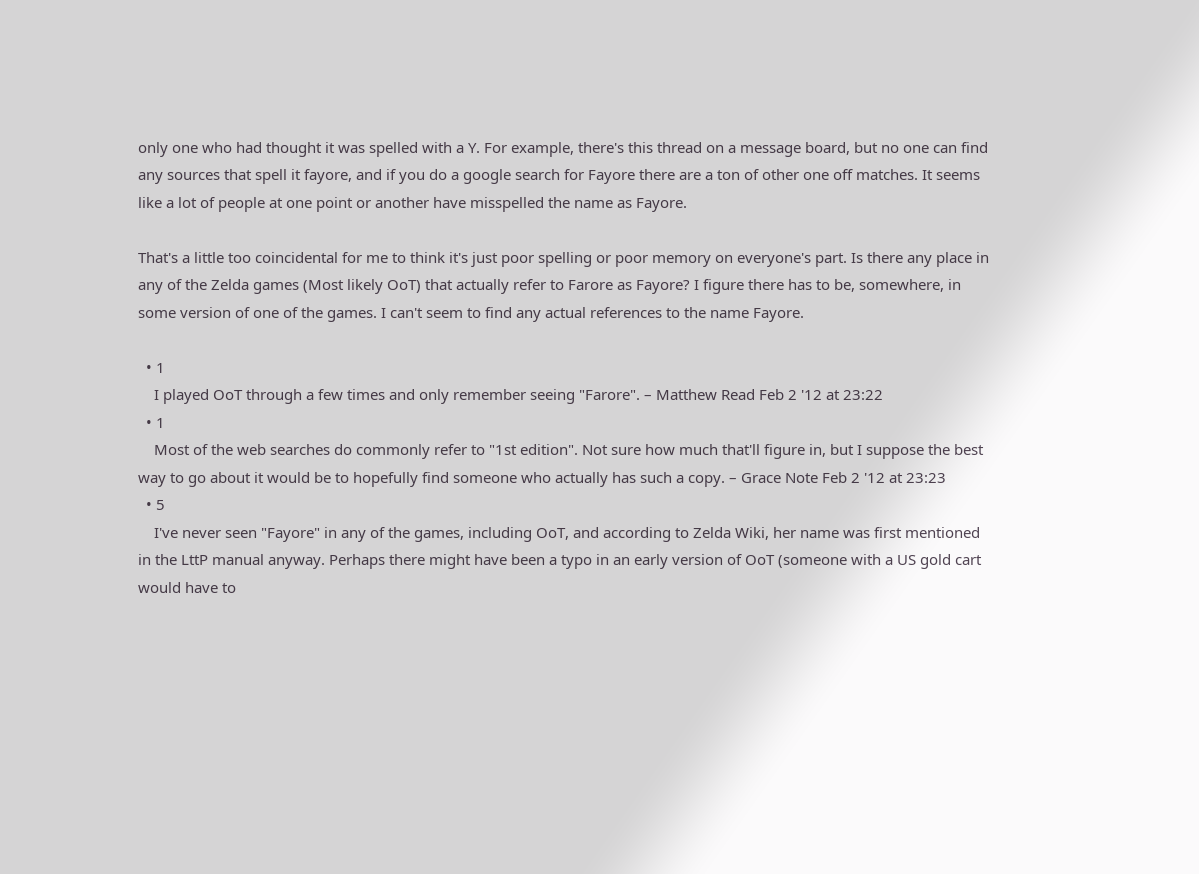only one who had thought it was spelled with a Y. For example, there's this thread on a message board, but no one can find any sources that spell it fayore, and if you do a google search for Fayore there are a ton of other one off matches. It seems like a lot of people at one point or another have misspelled the name as Fayore.

That's a little too coincidental for me to think it's just poor spelling or poor memory on everyone's part. Is there any place in any of the Zelda games (Most likely OoT) that actually refer to Farore as Fayore? I figure there has to be, somewhere, in some version of one of the games. I can't seem to find any actual references to the name Fayore.

  • 1
    I played OoT through a few times and only remember seeing "Farore". – Matthew Read Feb 2 '12 at 23:22
  • 1
    Most of the web searches do commonly refer to "1st edition". Not sure how much that'll figure in, but I suppose the best way to go about it would be to hopefully find someone who actually has such a copy. – Grace Note Feb 2 '12 at 23:23
  • 5
    I've never seen "Fayore" in any of the games, including OoT, and according to Zelda Wiki, her name was first mentioned in the LttP manual anyway. Perhaps there might have been a typo in an early version of OoT (someone with a US gold cart would have to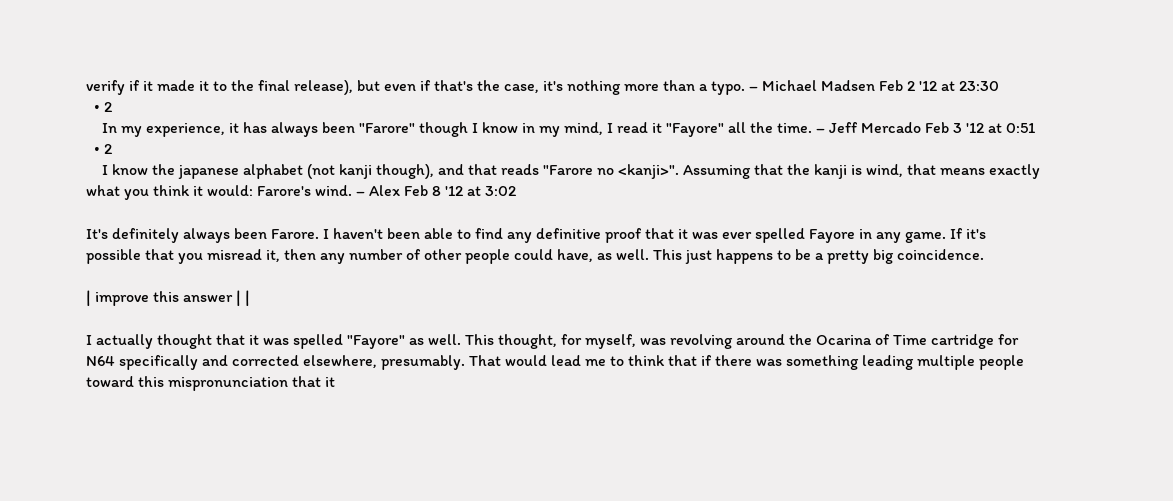verify if it made it to the final release), but even if that's the case, it's nothing more than a typo. – Michael Madsen Feb 2 '12 at 23:30
  • 2
    In my experience, it has always been "Farore" though I know in my mind, I read it "Fayore" all the time. – Jeff Mercado Feb 3 '12 at 0:51
  • 2
    I know the japanese alphabet (not kanji though), and that reads "Farore no <kanji>". Assuming that the kanji is wind, that means exactly what you think it would: Farore's wind. – Alex Feb 8 '12 at 3:02

It's definitely always been Farore. I haven't been able to find any definitive proof that it was ever spelled Fayore in any game. If it's possible that you misread it, then any number of other people could have, as well. This just happens to be a pretty big coincidence.

| improve this answer | |

I actually thought that it was spelled "Fayore" as well. This thought, for myself, was revolving around the Ocarina of Time cartridge for N64 specifically and corrected elsewhere, presumably. That would lead me to think that if there was something leading multiple people toward this mispronunciation that it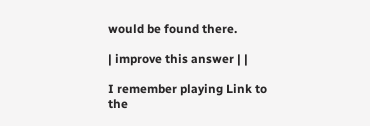would be found there.

| improve this answer | |

I remember playing Link to the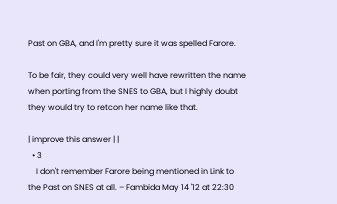Past on GBA, and I'm pretty sure it was spelled Farore.

To be fair, they could very well have rewritten the name when porting from the SNES to GBA, but I highly doubt they would try to retcon her name like that.

| improve this answer | |
  • 3
    I don't remember Farore being mentioned in Link to the Past on SNES at all. – Fambida May 14 '12 at 22:30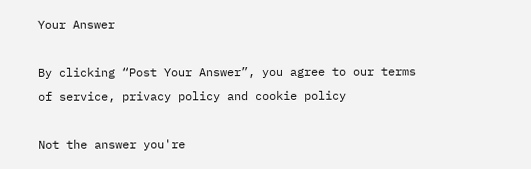Your Answer

By clicking “Post Your Answer”, you agree to our terms of service, privacy policy and cookie policy

Not the answer you're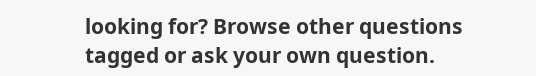looking for? Browse other questions tagged or ask your own question.